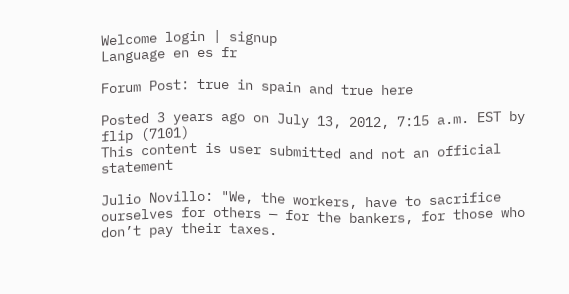Welcome login | signup
Language en es fr

Forum Post: true in spain and true here

Posted 3 years ago on July 13, 2012, 7:15 a.m. EST by flip (7101)
This content is user submitted and not an official statement

Julio Novillo: "We, the workers, have to sacrifice ourselves for others — for the bankers, for those who don’t pay their taxes.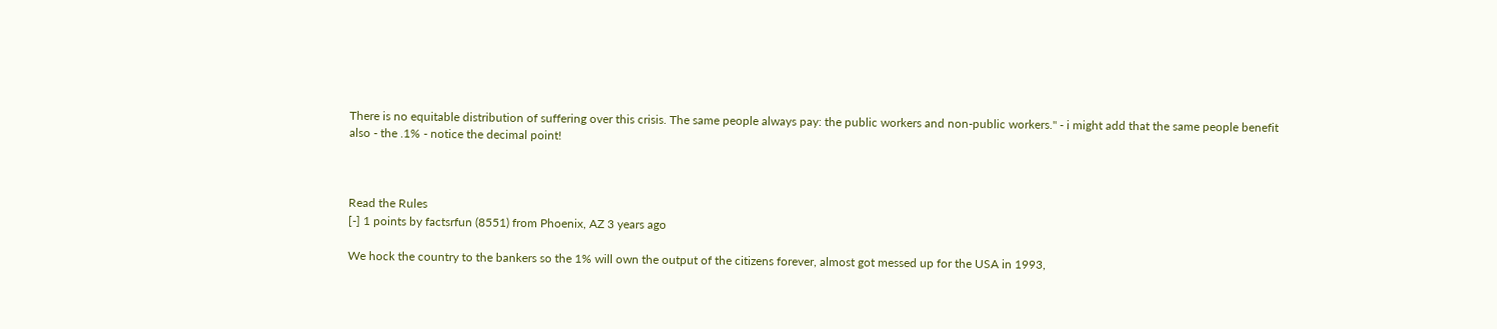There is no equitable distribution of suffering over this crisis. The same people always pay: the public workers and non-public workers." - i might add that the same people benefit also - the .1% - notice the decimal point!



Read the Rules
[-] 1 points by factsrfun (8551) from Phoenix, AZ 3 years ago

We hock the country to the bankers so the 1% will own the output of the citizens forever, almost got messed up for the USA in 1993,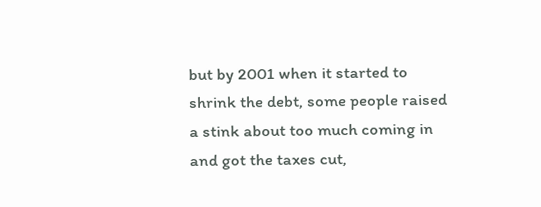but by 2001 when it started to shrink the debt, some people raised a stink about too much coming in and got the taxes cut,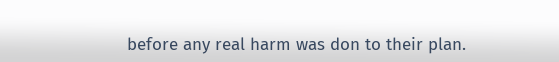before any real harm was don to their plan.